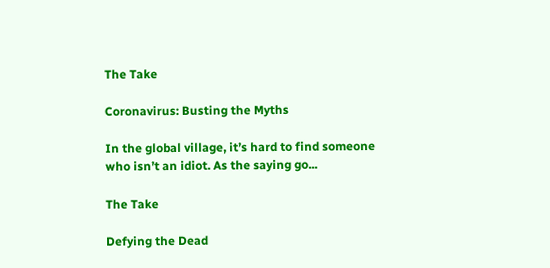The Take

Coronavirus: Busting the Myths

In the global village, it’s hard to find someone who isn’t an idiot. As the saying go...

The Take

Defying the Dead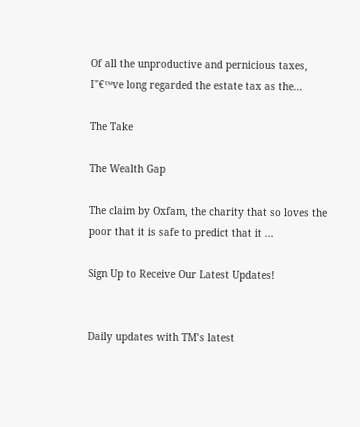Of all the unproductive and pernicious taxes, I"€™ve long regarded the estate tax as the...

The Take

The Wealth Gap

The claim by Oxfam, the charity that so loves the poor that it is safe to predict that it ...

Sign Up to Receive Our Latest Updates!


Daily updates with TM’s latest